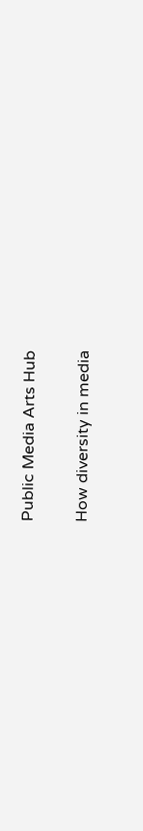Public Media Arts Hub

How diversity in media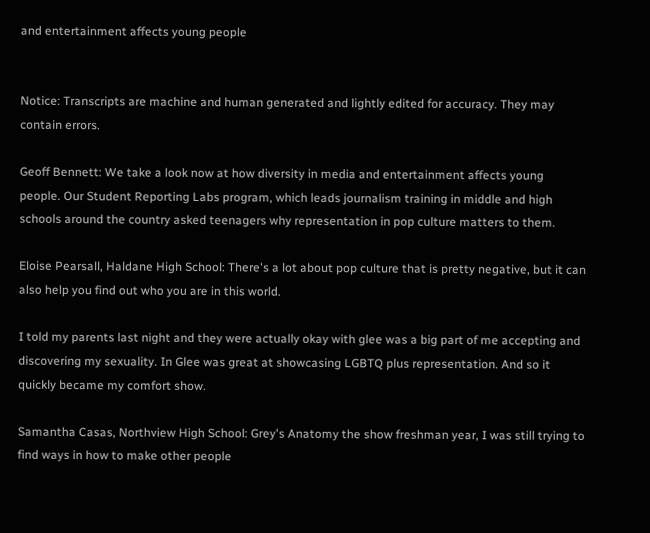and entertainment affects young people


Notice: Transcripts are machine and human generated and lightly edited for accuracy. They may contain errors.

Geoff Bennett: We take a look now at how diversity in media and entertainment affects young people. Our Student Reporting Labs program, which leads journalism training in middle and high schools around the country asked teenagers why representation in pop culture matters to them.

Eloise Pearsall, Haldane High School: There's a lot about pop culture that is pretty negative, but it can also help you find out who you are in this world.

I told my parents last night and they were actually okay with glee was a big part of me accepting and discovering my sexuality. In Glee was great at showcasing LGBTQ plus representation. And so it quickly became my comfort show.

Samantha Casas, Northview High School: Grey's Anatomy the show freshman year, I was still trying to find ways in how to make other people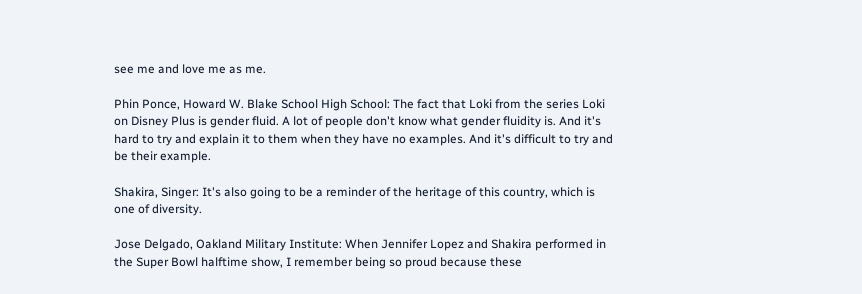see me and love me as me.

Phin Ponce, Howard W. Blake School High School: The fact that Loki from the series Loki on Disney Plus is gender fluid. A lot of people don't know what gender fluidity is. And it's hard to try and explain it to them when they have no examples. And it's difficult to try and be their example.

Shakira, Singer: It's also going to be a reminder of the heritage of this country, which is one of diversity.

Jose Delgado, Oakland Military Institute: When Jennifer Lopez and Shakira performed in the Super Bowl halftime show, I remember being so proud because these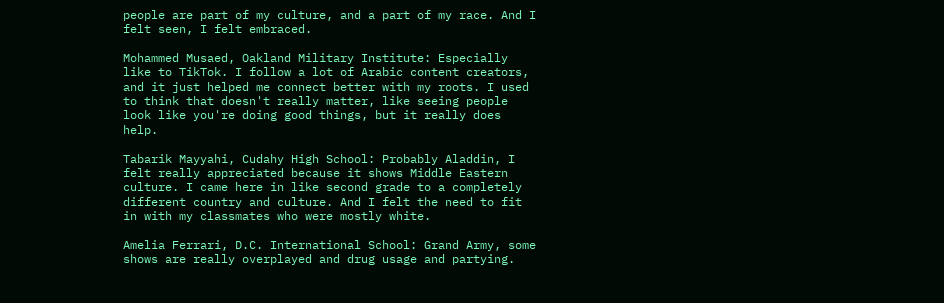people are part of my culture, and a part of my race. And I felt seen, I felt embraced.

Mohammed Musaed, Oakland Military Institute: Especially like to TikTok. I follow a lot of Arabic content creators, and it just helped me connect better with my roots. I used to think that doesn't really matter, like seeing people look like you're doing good things, but it really does help.

Tabarik Mayyahi, Cudahy High School: Probably Aladdin, I felt really appreciated because it shows Middle Eastern culture. I came here in like second grade to a completely different country and culture. And I felt the need to fit in with my classmates who were mostly white.

Amelia Ferrari, D.C. International School: Grand Army, some shows are really overplayed and drug usage and partying.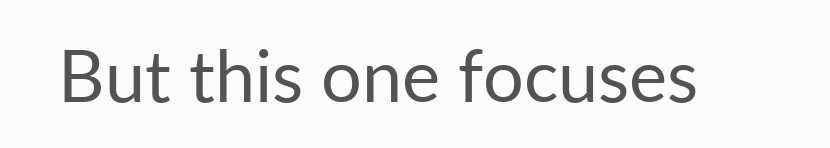But this one focuses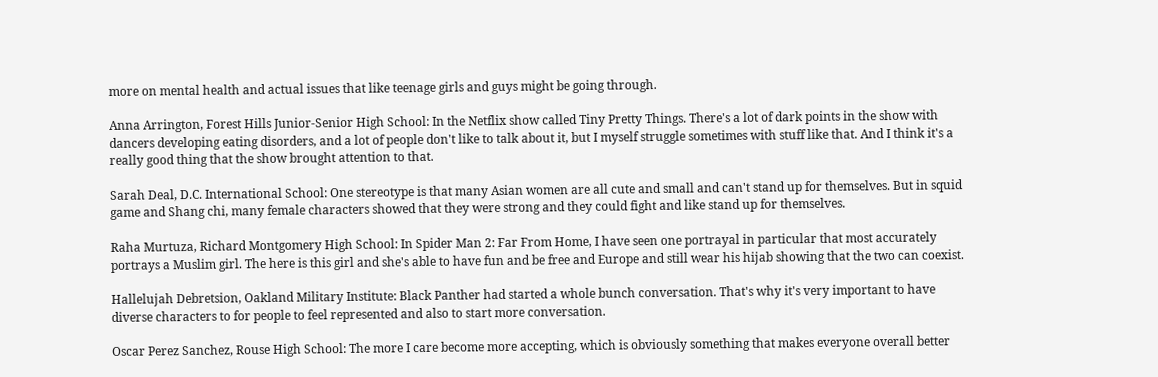more on mental health and actual issues that like teenage girls and guys might be going through.

Anna Arrington, Forest Hills Junior-Senior High School: In the Netflix show called Tiny Pretty Things. There's a lot of dark points in the show with dancers developing eating disorders, and a lot of people don't like to talk about it, but I myself struggle sometimes with stuff like that. And I think it's a really good thing that the show brought attention to that.

Sarah Deal, D.C. International School: One stereotype is that many Asian women are all cute and small and can't stand up for themselves. But in squid game and Shang chi, many female characters showed that they were strong and they could fight and like stand up for themselves.

Raha Murtuza, Richard Montgomery High School: In Spider Man 2: Far From Home, I have seen one portrayal in particular that most accurately portrays a Muslim girl. The here is this girl and she's able to have fun and be free and Europe and still wear his hijab showing that the two can coexist.

Hallelujah Debretsion, Oakland Military Institute: Black Panther had started a whole bunch conversation. That's why it's very important to have diverse characters to for people to feel represented and also to start more conversation.

Oscar Perez Sanchez, Rouse High School: The more I care become more accepting, which is obviously something that makes everyone overall better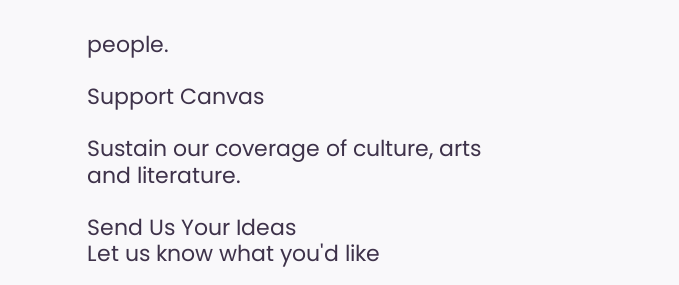people.

Support Canvas

Sustain our coverage of culture, arts and literature.

Send Us Your Ideas
Let us know what you'd like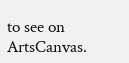to see on ArtsCanvas.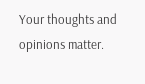Your thoughts and opinions matter.